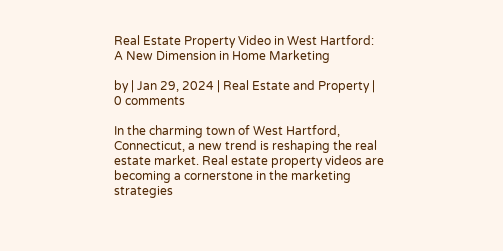Real Estate Property Video in West Hartford: A New Dimension in Home Marketing

by | Jan 29, 2024 | Real Estate and Property | 0 comments

In the charming town of West Hartford, Connecticut, a new trend is reshaping the real estate market. Real estate property videos are becoming a cornerstone in the marketing strategies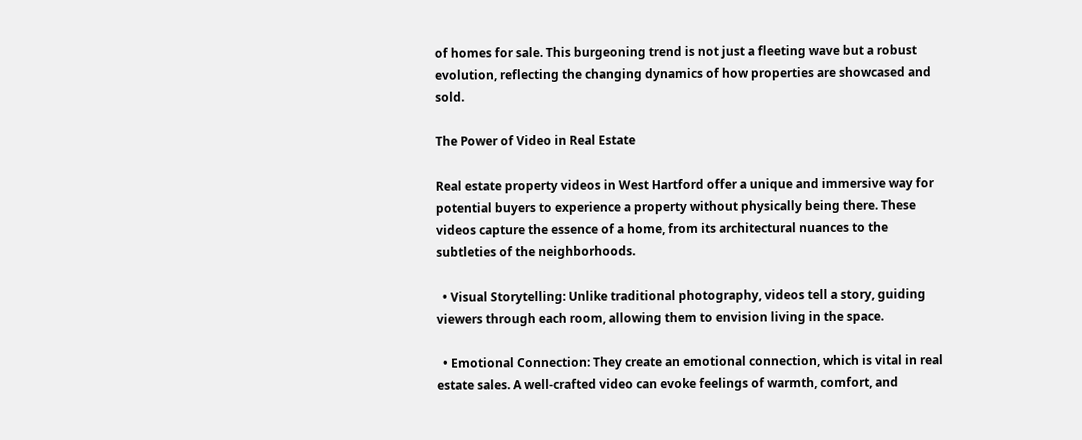of homes for sale. This burgeoning trend is not just a fleeting wave but a robust evolution, reflecting the changing dynamics of how properties are showcased and sold.

The Power of Video in Real Estate

Real estate property videos in West Hartford offer a unique and immersive way for potential buyers to experience a property without physically being there. These videos capture the essence of a home, from its architectural nuances to the subtleties of the neighborhoods.

  • Visual Storytelling: Unlike traditional photography, videos tell a story, guiding viewers through each room, allowing them to envision living in the space.

  • Emotional Connection: They create an emotional connection, which is vital in real estate sales. A well-crafted video can evoke feelings of warmth, comfort, and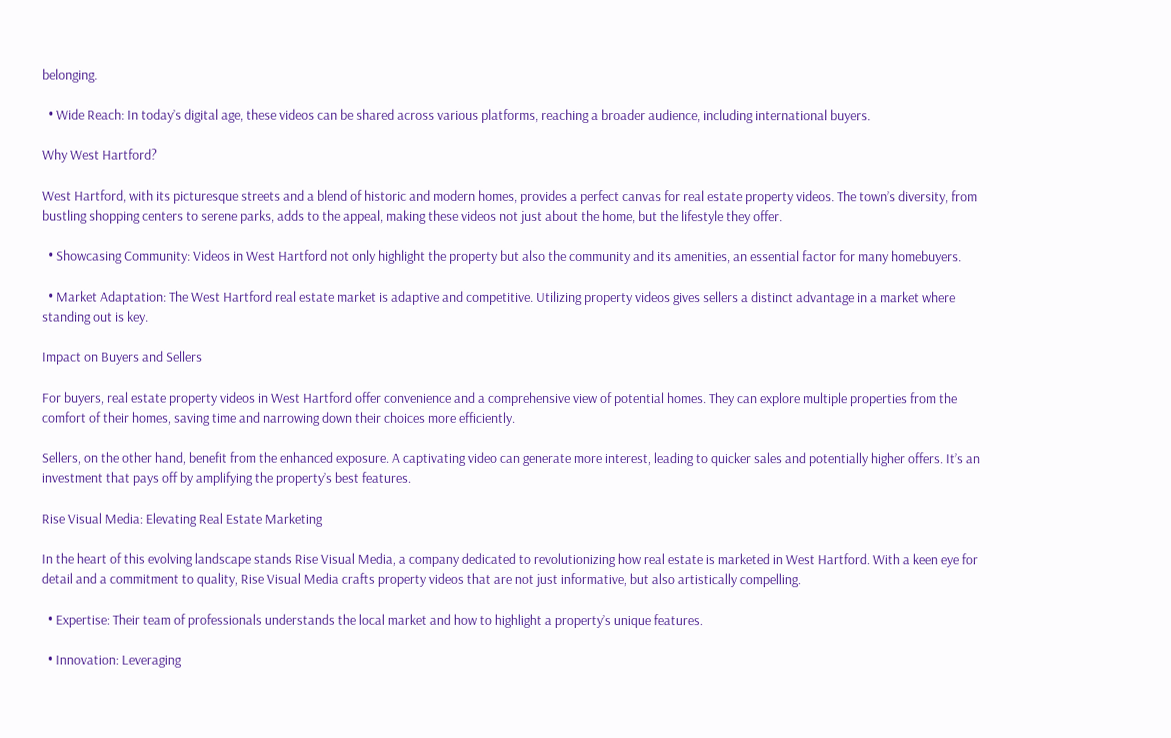belonging.

  • Wide Reach: In today’s digital age, these videos can be shared across various platforms, reaching a broader audience, including international buyers.

Why West Hartford?

West Hartford, with its picturesque streets and a blend of historic and modern homes, provides a perfect canvas for real estate property videos. The town’s diversity, from bustling shopping centers to serene parks, adds to the appeal, making these videos not just about the home, but the lifestyle they offer.

  • Showcasing Community: Videos in West Hartford not only highlight the property but also the community and its amenities, an essential factor for many homebuyers.

  • Market Adaptation: The West Hartford real estate market is adaptive and competitive. Utilizing property videos gives sellers a distinct advantage in a market where standing out is key.

Impact on Buyers and Sellers

For buyers, real estate property videos in West Hartford offer convenience and a comprehensive view of potential homes. They can explore multiple properties from the comfort of their homes, saving time and narrowing down their choices more efficiently.

Sellers, on the other hand, benefit from the enhanced exposure. A captivating video can generate more interest, leading to quicker sales and potentially higher offers. It’s an investment that pays off by amplifying the property’s best features.

Rise Visual Media: Elevating Real Estate Marketing

In the heart of this evolving landscape stands Rise Visual Media, a company dedicated to revolutionizing how real estate is marketed in West Hartford. With a keen eye for detail and a commitment to quality, Rise Visual Media crafts property videos that are not just informative, but also artistically compelling.

  • Expertise: Their team of professionals understands the local market and how to highlight a property’s unique features.

  • Innovation: Leveraging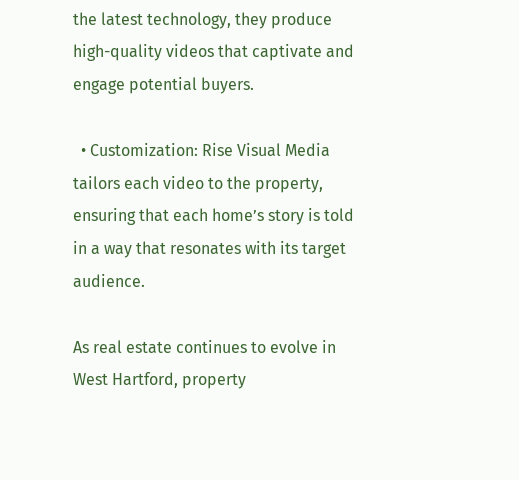the latest technology, they produce high-quality videos that captivate and engage potential buyers.

  • Customization: Rise Visual Media tailors each video to the property, ensuring that each home’s story is told in a way that resonates with its target audience.

As real estate continues to evolve in West Hartford, property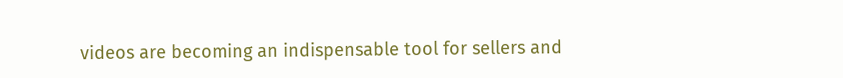videos are becoming an indispensable tool for sellers and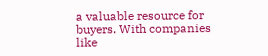a valuable resource for buyers. With companies like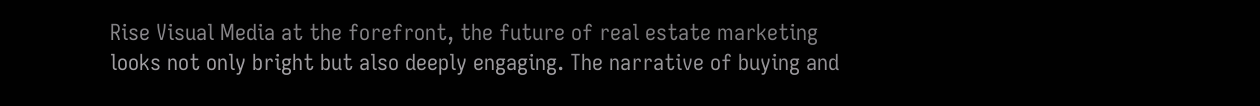Rise Visual Media at the forefront, the future of real estate marketing looks not only bright but also deeply engaging. The narrative of buying and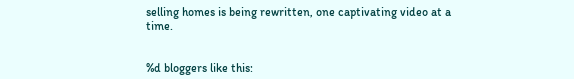selling homes is being rewritten, one captivating video at a time.


%d bloggers like this: